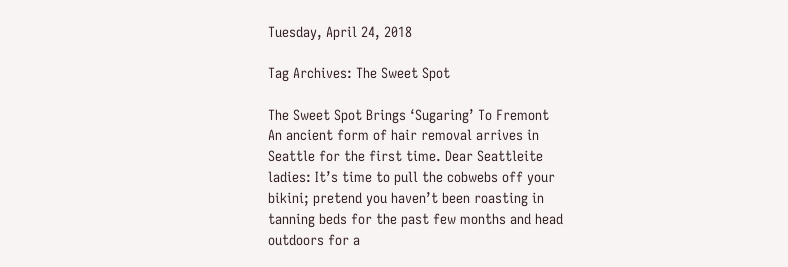Tuesday, April 24, 2018

Tag Archives: The Sweet Spot

The Sweet Spot Brings ‘Sugaring’ To Fremont
An ancient form of hair removal arrives in Seattle for the first time. Dear Seattleite ladies: It’s time to pull the cobwebs off your bikini; pretend you haven’t been roasting in tanning beds for the past few months and head outdoors for a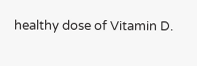healthy dose of Vitamin D.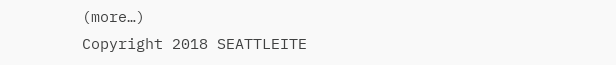(more…)
Copyright 2018 SEATTLEITE